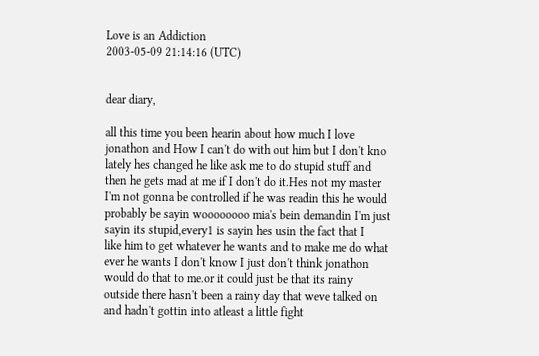Love is an Addiction
2003-05-09 21:14:16 (UTC)


dear diary,

all this time you been hearin about how much I love
jonathon and How I can't do with out him but I don't kno
lately hes changed he like ask me to do stupid stuff and
then he gets mad at me if I don't do it.Hes not my master
I'm not gonna be controlled if he was readin this he would
probably be sayin woooooooo mia's bein demandin I'm just
sayin its stupid,every1 is sayin hes usin the fact that I
like him to get whatever he wants and to make me do what
ever he wants I don't know I just don't think jonathon
would do that to me.or it could just be that its rainy
outside there hasn't been a rainy day that weve talked on
and hadn't gottin into atleast a little fight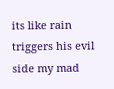its like rain
triggers his evil side my mad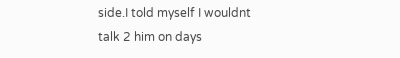side.I told myself I wouldnt
talk 2 him on days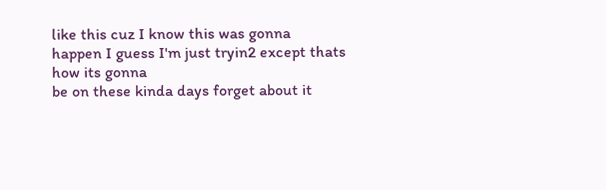like this cuz I know this was gonna
happen I guess I'm just tryin2 except thats how its gonna
be on these kinda days forget about it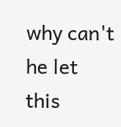why can't he let
this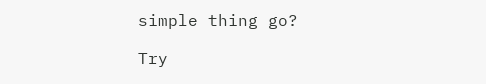simple thing go?

Try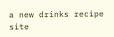a new drinks recipe site